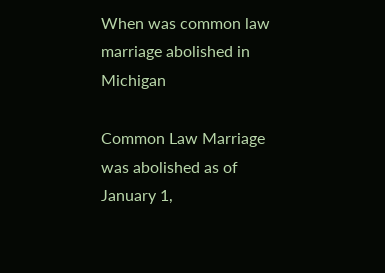When was common law marriage abolished in Michigan

Common Law Marriage was abolished as of January 1,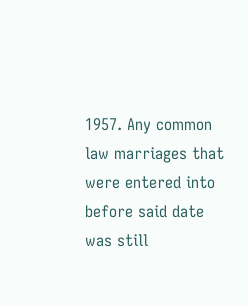1957. Any common law marriages that were entered into before said date was still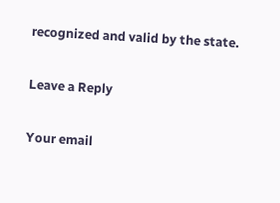recognized and valid by the state.

Leave a Reply

Your email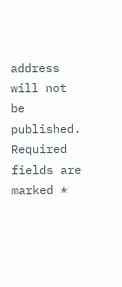address will not be published. Required fields are marked *